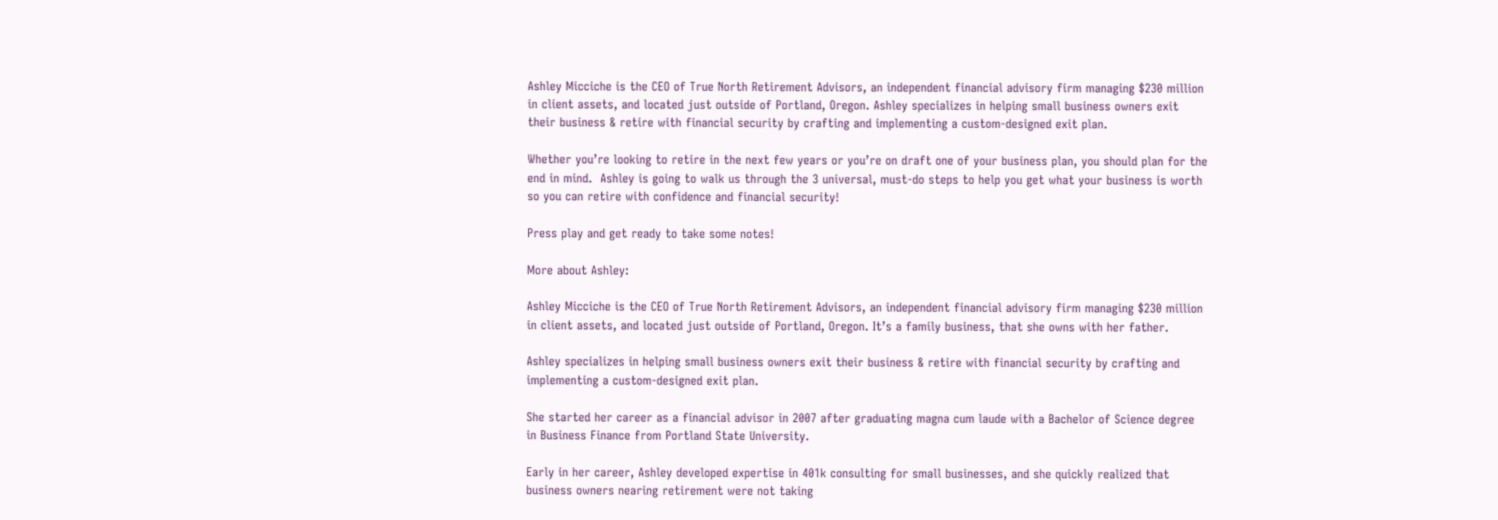Ashley Micciche is the CEO of True North Retirement Advisors, an independent financial advisory firm managing $230 million in client assets, and located just outside of Portland, Oregon. Ashley specializes in helping small business owners exit their business & retire with financial security by crafting and implementing a custom-designed exit plan.

Whether you’re looking to retire in the next few years or you’re on draft one of your business plan, you should plan for the end in mind.  Ashley is going to walk us through the 3 universal, must-do steps to help you get what your business is worth so you can retire with confidence and financial security!

Press play and get ready to take some notes!

More about Ashley:

Ashley Micciche is the CEO of True North Retirement Advisors, an independent financial advisory firm managing $230 million in client assets, and located just outside of Portland, Oregon. It’s a family business, that she owns with her father.

Ashley specializes in helping small business owners exit their business & retire with financial security by crafting and implementing a custom-designed exit plan.

She started her career as a financial advisor in 2007 after graduating magna cum laude with a Bachelor of Science degree in Business Finance from Portland State University.

Early in her career, Ashley developed expertise in 401k consulting for small businesses, and she quickly realized that business owners nearing retirement were not taking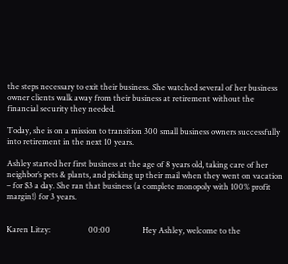the steps necessary to exit their business. She watched several of her business owner clients walk away from their business at retirement without the financial security they needed.

Today, she is on a mission to transition 300 small business owners successfully into retirement in the next 10 years.

Ashley started her first business at the age of 8 years old, taking care of her neighbor’s pets & plants, and picking up their mail when they went on vacation – for $3 a day. She ran that business (a complete monopoly with 100% profit margin!) for 3 years.


Karen Litzy:                   00:00                Hey Ashley, welcome to the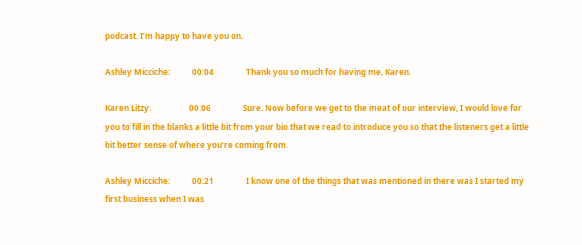podcast. I’m happy to have you on.

Ashley Micciche:           00:04                Thank you so much for having me, Karen.

Karen Litzy:                   00:06                Sure. Now before we get to the meat of our interview, I would love for you to fill in the blanks a little bit from your bio that we read to introduce you so that the listeners get a little bit better sense of where you’re coming from.

Ashley Micciche:           00:21                I know one of the things that was mentioned in there was I started my first business when I was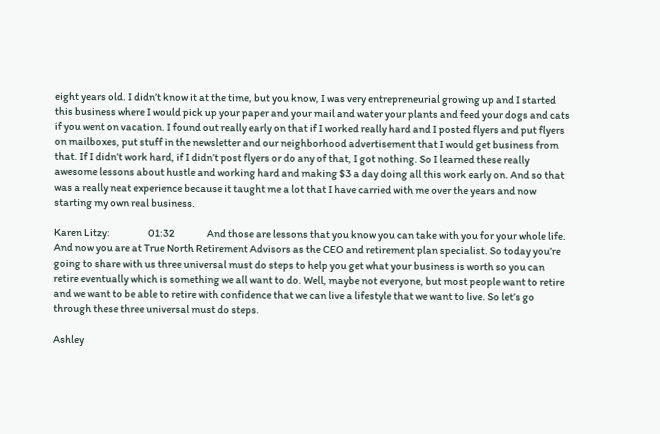eight years old. I didn’t know it at the time, but you know, I was very entrepreneurial growing up and I started this business where I would pick up your paper and your mail and water your plants and feed your dogs and cats if you went on vacation. I found out really early on that if I worked really hard and I posted flyers and put flyers on mailboxes, put stuff in the newsletter and our neighborhood advertisement that I would get business from that. If I didn’t work hard, if I didn’t post flyers or do any of that, I got nothing. So I learned these really awesome lessons about hustle and working hard and making $3 a day doing all this work early on. And so that was a really neat experience because it taught me a lot that I have carried with me over the years and now starting my own real business.

Karen Litzy:                   01:32                And those are lessons that you know you can take with you for your whole life. And now you are at True North Retirement Advisors as the CEO and retirement plan specialist. So today you’re going to share with us three universal must do steps to help you get what your business is worth so you can retire eventually which is something we all want to do. Well, maybe not everyone, but most people want to retire and we want to be able to retire with confidence that we can live a lifestyle that we want to live. So let’s go through these three universal must do steps.

Ashley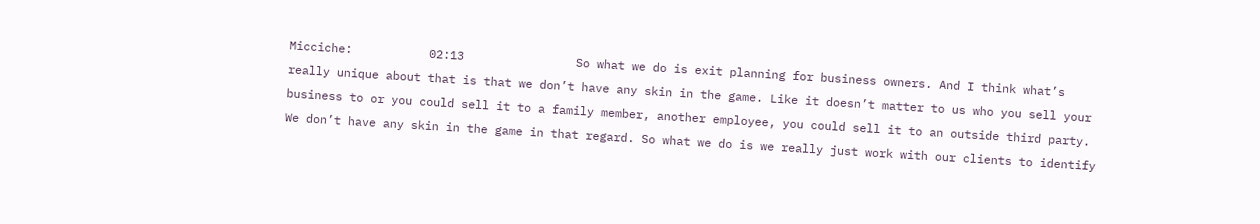Micciche:           02:13                So what we do is exit planning for business owners. And I think what’s really unique about that is that we don’t have any skin in the game. Like it doesn’t matter to us who you sell your business to or you could sell it to a family member, another employee, you could sell it to an outside third party. We don’t have any skin in the game in that regard. So what we do is we really just work with our clients to identify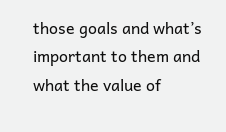those goals and what’s important to them and what the value of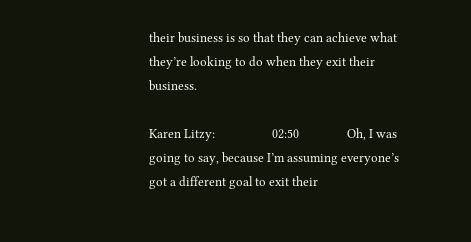their business is so that they can achieve what they’re looking to do when they exit their business.

Karen Litzy:                   02:50                Oh, I was going to say, because I’m assuming everyone’s got a different goal to exit their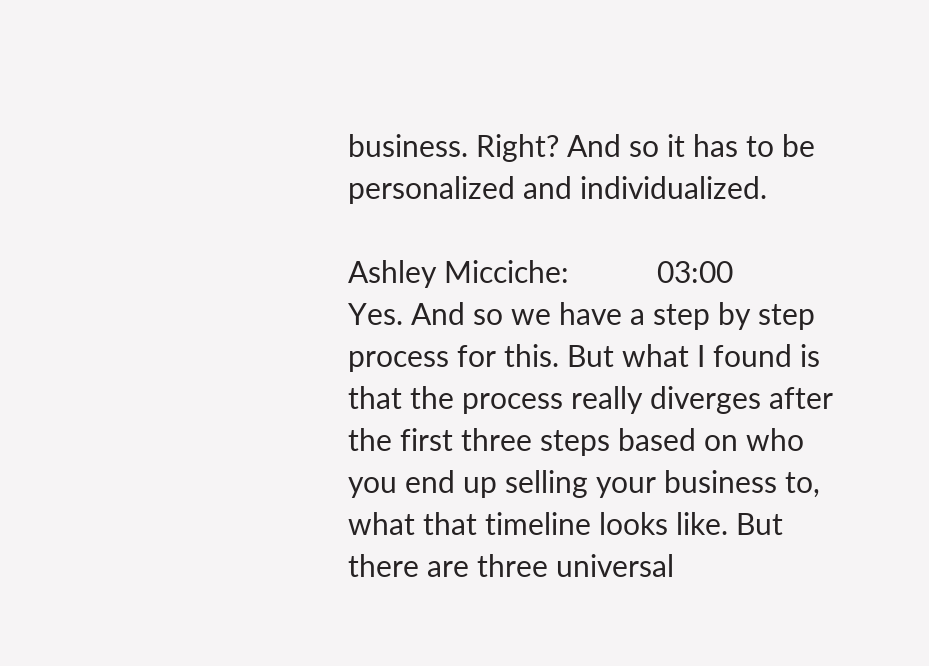business. Right? And so it has to be personalized and individualized.

Ashley Micciche:           03:00                Yes. And so we have a step by step process for this. But what I found is that the process really diverges after the first three steps based on who you end up selling your business to, what that timeline looks like. But there are three universal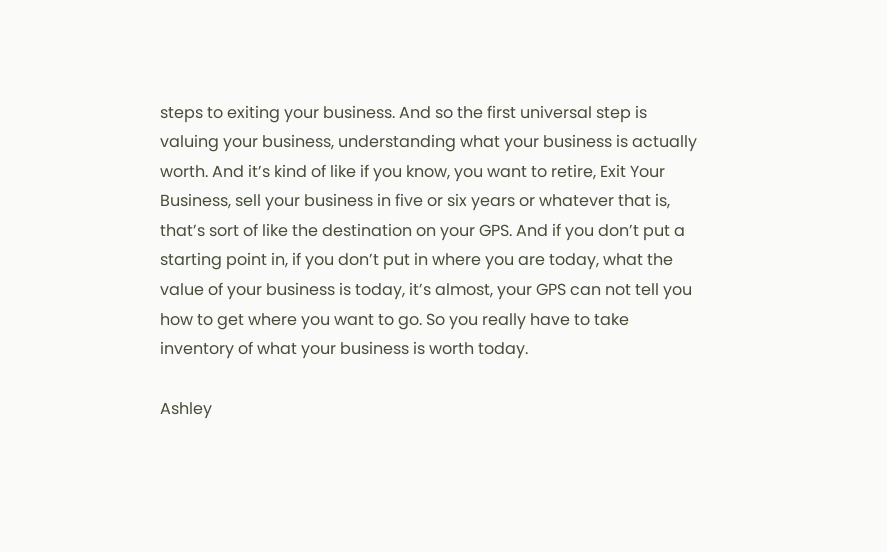steps to exiting your business. And so the first universal step is valuing your business, understanding what your business is actually worth. And it’s kind of like if you know, you want to retire, Exit Your Business, sell your business in five or six years or whatever that is, that’s sort of like the destination on your GPS. And if you don’t put a starting point in, if you don’t put in where you are today, what the value of your business is today, it’s almost, your GPS can not tell you how to get where you want to go. So you really have to take inventory of what your business is worth today.

Ashley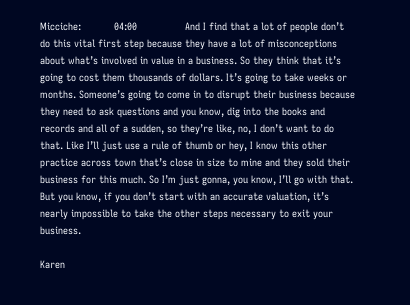Micciche:           04:00                And I find that a lot of people don’t do this vital first step because they have a lot of misconceptions about what’s involved in value in a business. So they think that it’s going to cost them thousands of dollars. It’s going to take weeks or months. Someone’s going to come in to disrupt their business because they need to ask questions and you know, dig into the books and records and all of a sudden, so they’re like, no, I don’t want to do that. Like I’ll just use a rule of thumb or hey, I know this other practice across town that’s close in size to mine and they sold their business for this much. So I’m just gonna, you know, I’ll go with that. But you know, if you don’t start with an accurate valuation, it’s nearly impossible to take the other steps necessary to exit your business.

Karen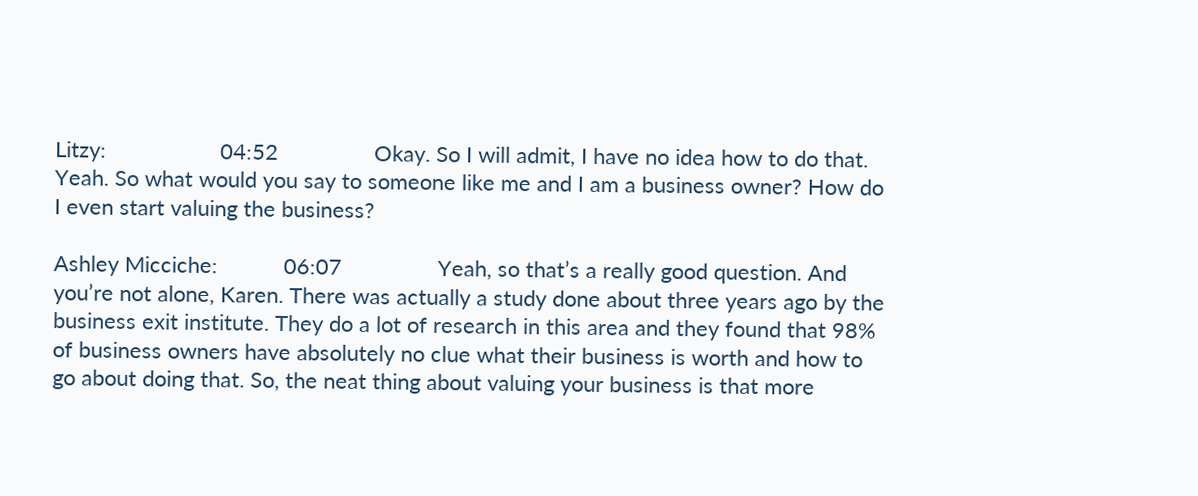Litzy:                   04:52                Okay. So I will admit, I have no idea how to do that. Yeah. So what would you say to someone like me and I am a business owner? How do I even start valuing the business?

Ashley Micciche:           06:07                Yeah, so that’s a really good question. And you’re not alone, Karen. There was actually a study done about three years ago by the business exit institute. They do a lot of research in this area and they found that 98% of business owners have absolutely no clue what their business is worth and how to go about doing that. So, the neat thing about valuing your business is that more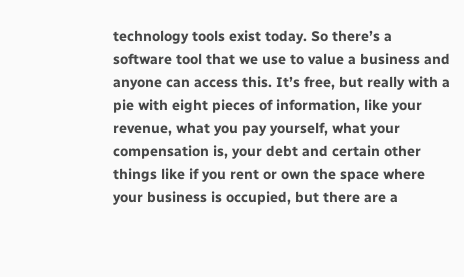technology tools exist today. So there’s a software tool that we use to value a business and anyone can access this. It’s free, but really with a pie with eight pieces of information, like your revenue, what you pay yourself, what your compensation is, your debt and certain other things like if you rent or own the space where your business is occupied, but there are a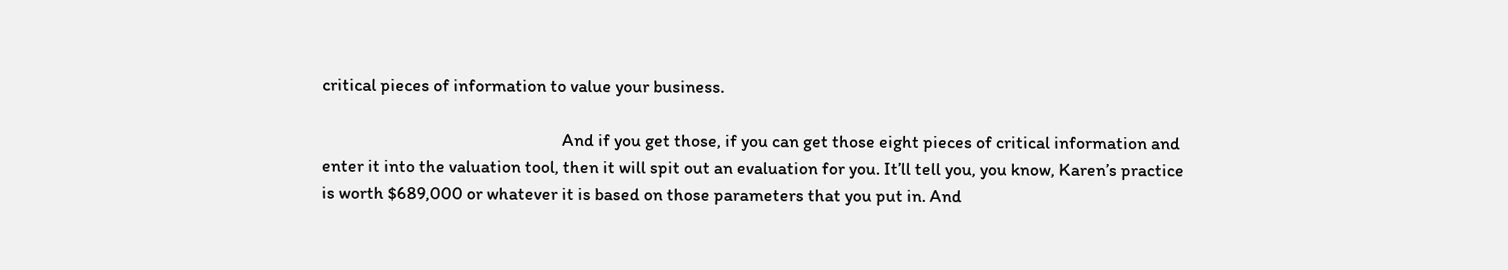critical pieces of information to value your business.

                                                            And if you get those, if you can get those eight pieces of critical information and enter it into the valuation tool, then it will spit out an evaluation for you. It’ll tell you, you know, Karen’s practice is worth $689,000 or whatever it is based on those parameters that you put in. And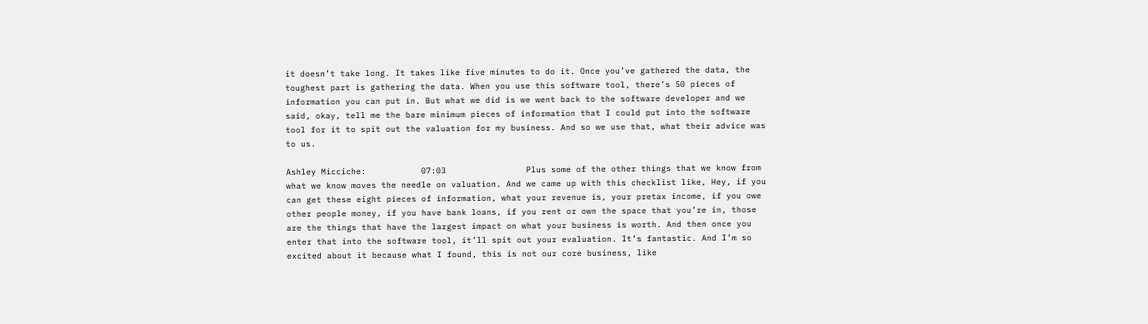it doesn’t take long. It takes like five minutes to do it. Once you’ve gathered the data, the toughest part is gathering the data. When you use this software tool, there’s 50 pieces of information you can put in. But what we did is we went back to the software developer and we said, okay, tell me the bare minimum pieces of information that I could put into the software tool for it to spit out the valuation for my business. And so we use that, what their advice was to us.

Ashley Micciche:           07:03                Plus some of the other things that we know from what we know moves the needle on valuation. And we came up with this checklist like, Hey, if you can get these eight pieces of information, what your revenue is, your pretax income, if you owe other people money, if you have bank loans, if you rent or own the space that you’re in, those are the things that have the largest impact on what your business is worth. And then once you enter that into the software tool, it’ll spit out your evaluation. It’s fantastic. And I’m so excited about it because what I found, this is not our core business, like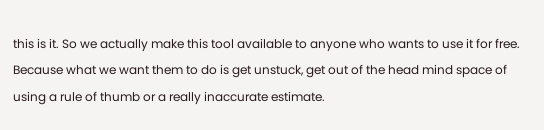this is it. So we actually make this tool available to anyone who wants to use it for free. Because what we want them to do is get unstuck, get out of the head mind space of using a rule of thumb or a really inaccurate estimate.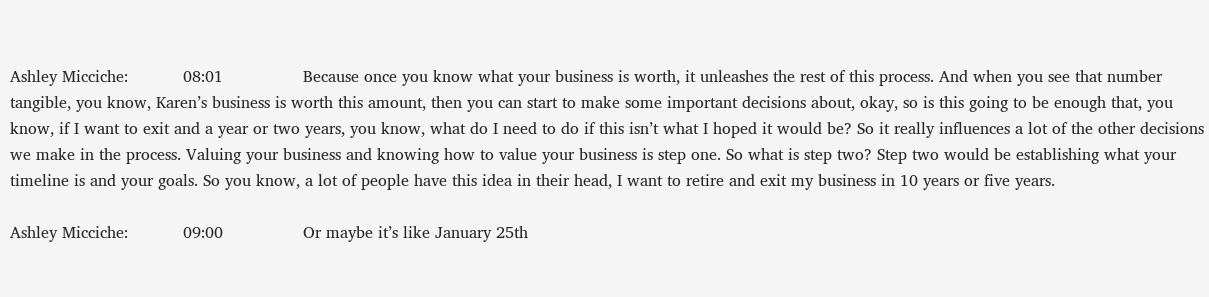Ashley Micciche:           08:01                Because once you know what your business is worth, it unleashes the rest of this process. And when you see that number tangible, you know, Karen’s business is worth this amount, then you can start to make some important decisions about, okay, so is this going to be enough that, you know, if I want to exit and a year or two years, you know, what do I need to do if this isn’t what I hoped it would be? So it really influences a lot of the other decisions we make in the process. Valuing your business and knowing how to value your business is step one. So what is step two? Step two would be establishing what your timeline is and your goals. So you know, a lot of people have this idea in their head, I want to retire and exit my business in 10 years or five years.

Ashley Micciche:           09:00                Or maybe it’s like January 25th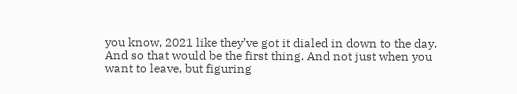you know, 2021 like they’ve got it dialed in down to the day. And so that would be the first thing. And not just when you want to leave, but figuring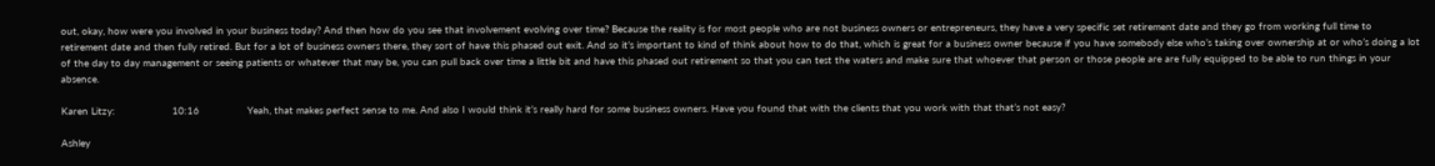out, okay, how were you involved in your business today? And then how do you see that involvement evolving over time? Because the reality is for most people who are not business owners or entrepreneurs, they have a very specific set retirement date and they go from working full time to retirement date and then fully retired. But for a lot of business owners there, they sort of have this phased out exit. And so it’s important to kind of think about how to do that, which is great for a business owner because if you have somebody else who’s taking over ownership at or who’s doing a lot of the day to day management or seeing patients or whatever that may be, you can pull back over time a little bit and have this phased out retirement so that you can test the waters and make sure that whoever that person or those people are are fully equipped to be able to run things in your absence.

Karen Litzy:                   10:16                Yeah, that makes perfect sense to me. And also I would think it’s really hard for some business owners. Have you found that with the clients that you work with that that’s not easy?

Ashley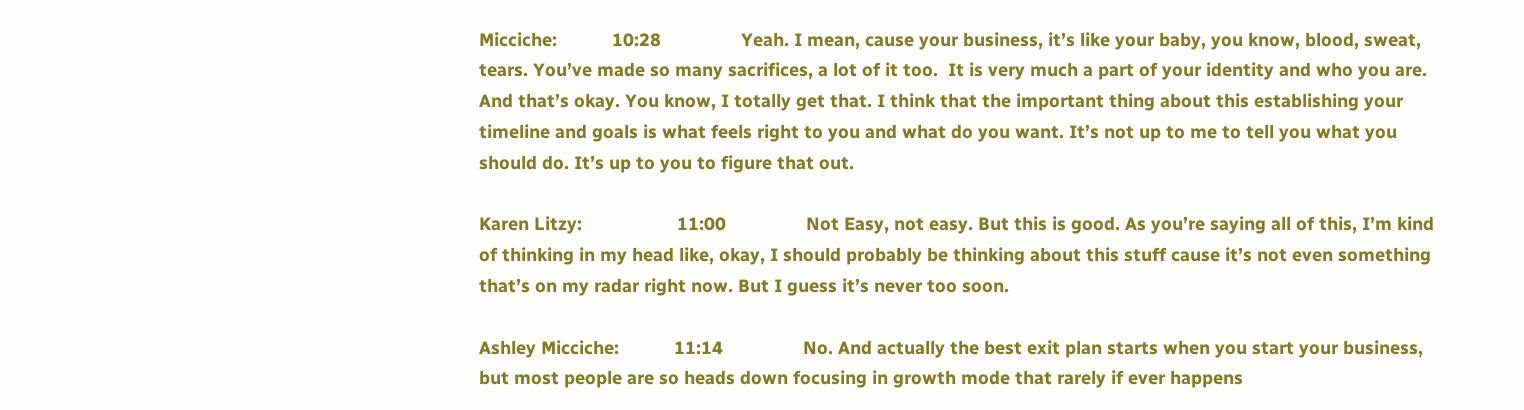Micciche:           10:28                Yeah. I mean, cause your business, it’s like your baby, you know, blood, sweat, tears. You’ve made so many sacrifices, a lot of it too.  It is very much a part of your identity and who you are. And that’s okay. You know, I totally get that. I think that the important thing about this establishing your timeline and goals is what feels right to you and what do you want. It’s not up to me to tell you what you should do. It’s up to you to figure that out.

Karen Litzy:                   11:00                Not Easy, not easy. But this is good. As you’re saying all of this, I’m kind of thinking in my head like, okay, I should probably be thinking about this stuff cause it’s not even something that’s on my radar right now. But I guess it’s never too soon.

Ashley Micciche:           11:14                No. And actually the best exit plan starts when you start your business, but most people are so heads down focusing in growth mode that rarely if ever happens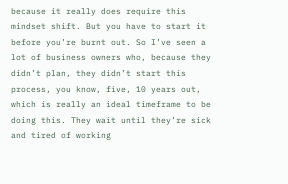because it really does require this mindset shift. But you have to start it before you’re burnt out. So I’ve seen a lot of business owners who, because they didn’t plan, they didn’t start this process, you know, five, 10 years out, which is really an ideal timeframe to be doing this. They wait until they’re sick and tired of working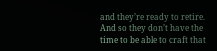and they’re ready to retire. And so they don’t have the time to be able to craft that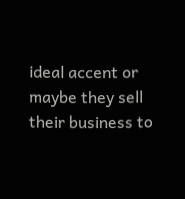ideal accent or maybe they sell their business to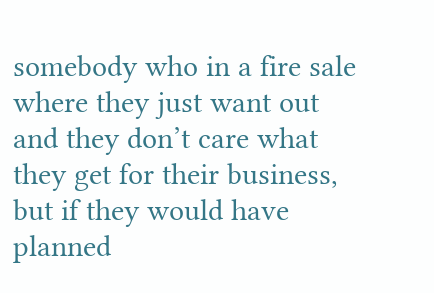somebody who in a fire sale where they just want out and they don’t care what they get for their business, but if they would have planned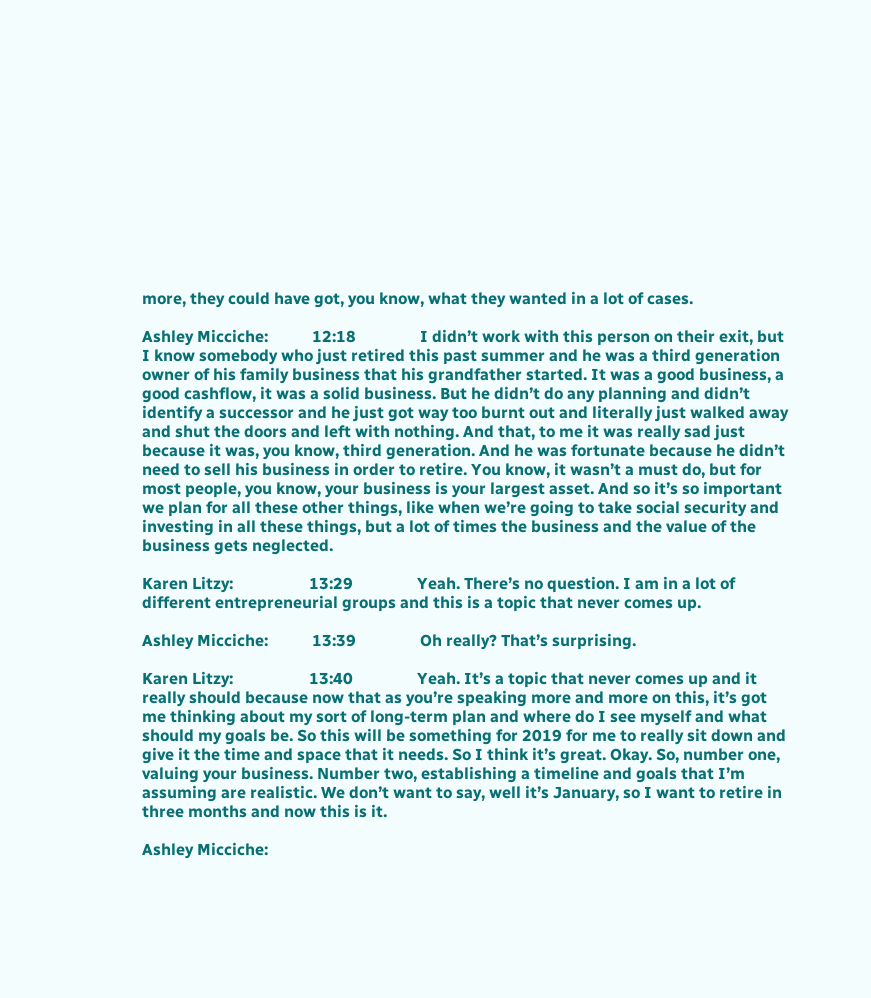more, they could have got, you know, what they wanted in a lot of cases.

Ashley Micciche:           12:18                I didn’t work with this person on their exit, but I know somebody who just retired this past summer and he was a third generation owner of his family business that his grandfather started. It was a good business, a good cashflow, it was a solid business. But he didn’t do any planning and didn’t identify a successor and he just got way too burnt out and literally just walked away and shut the doors and left with nothing. And that, to me it was really sad just because it was, you know, third generation. And he was fortunate because he didn’t need to sell his business in order to retire. You know, it wasn’t a must do, but for most people, you know, your business is your largest asset. And so it’s so important we plan for all these other things, like when we’re going to take social security and investing in all these things, but a lot of times the business and the value of the business gets neglected.

Karen Litzy:                   13:29                Yeah. There’s no question. I am in a lot of different entrepreneurial groups and this is a topic that never comes up.

Ashley Micciche:           13:39                Oh really? That’s surprising.

Karen Litzy:                   13:40                Yeah. It’s a topic that never comes up and it really should because now that as you’re speaking more and more on this, it’s got me thinking about my sort of long-term plan and where do I see myself and what should my goals be. So this will be something for 2019 for me to really sit down and give it the time and space that it needs. So I think it’s great. Okay. So, number one, valuing your business. Number two, establishing a timeline and goals that I’m assuming are realistic. We don’t want to say, well it’s January, so I want to retire in three months and now this is it.

Ashley Micciche: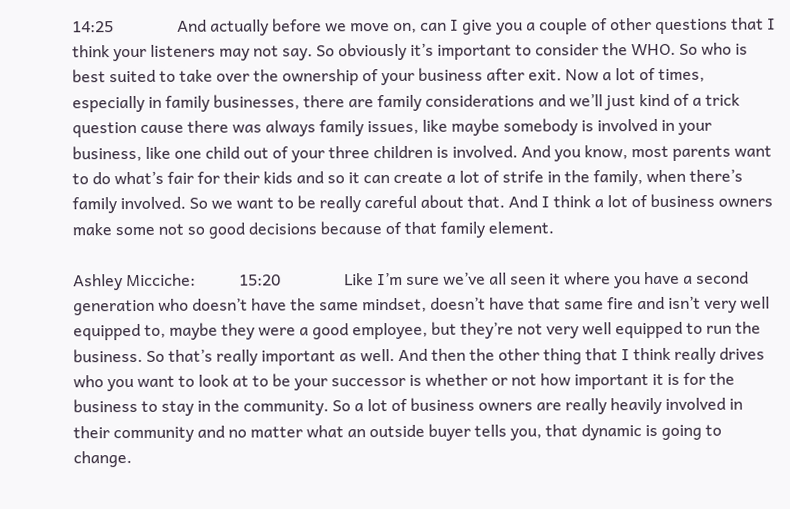14:25                And actually before we move on, can I give you a couple of other questions that I think your listeners may not say. So obviously it’s important to consider the WHO. So who is best suited to take over the ownership of your business after exit. Now a lot of times, especially in family businesses, there are family considerations and we’ll just kind of a trick question cause there was always family issues, like maybe somebody is involved in your business, like one child out of your three children is involved. And you know, most parents want to do what’s fair for their kids and so it can create a lot of strife in the family, when there’s family involved. So we want to be really careful about that. And I think a lot of business owners make some not so good decisions because of that family element.

Ashley Micciche:           15:20                Like I’m sure we’ve all seen it where you have a second generation who doesn’t have the same mindset, doesn’t have that same fire and isn’t very well equipped to, maybe they were a good employee, but they’re not very well equipped to run the business. So that’s really important as well. And then the other thing that I think really drives who you want to look at to be your successor is whether or not how important it is for the business to stay in the community. So a lot of business owners are really heavily involved in their community and no matter what an outside buyer tells you, that dynamic is going to change.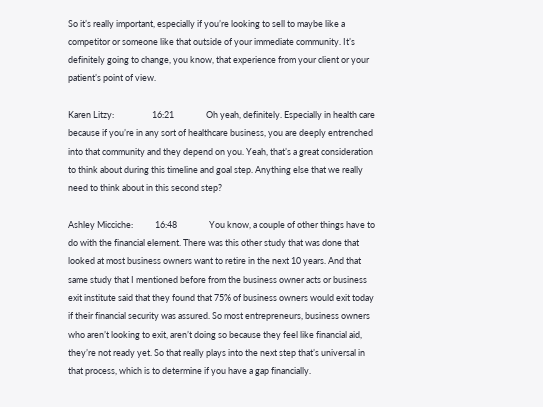So it’s really important, especially if you’re looking to sell to maybe like a competitor or someone like that outside of your immediate community. It’s definitely going to change, you know, that experience from your client or your patient’s point of view.

Karen Litzy:                   16:21                Oh yeah, definitely. Especially in health care because if you’re in any sort of healthcare business, you are deeply entrenched into that community and they depend on you. Yeah, that’s a great consideration to think about during this timeline and goal step. Anything else that we really need to think about in this second step?

Ashley Micciche:           16:48                You know, a couple of other things have to do with the financial element. There was this other study that was done that looked at most business owners want to retire in the next 10 years. And that same study that I mentioned before from the business owner acts or business exit institute said that they found that 75% of business owners would exit today if their financial security was assured. So most entrepreneurs, business owners who aren’t looking to exit, aren’t doing so because they feel like financial aid, they’re not ready yet. So that really plays into the next step that’s universal in that process, which is to determine if you have a gap financially.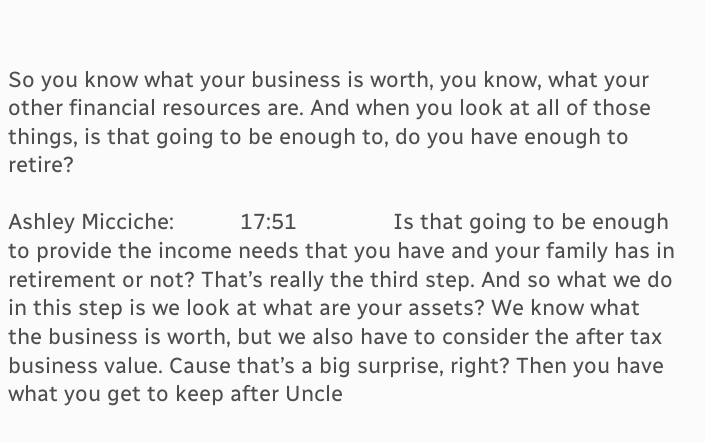So you know what your business is worth, you know, what your other financial resources are. And when you look at all of those things, is that going to be enough to, do you have enough to retire?

Ashley Micciche:           17:51                Is that going to be enough to provide the income needs that you have and your family has in retirement or not? That’s really the third step. And so what we do in this step is we look at what are your assets? We know what the business is worth, but we also have to consider the after tax business value. Cause that’s a big surprise, right? Then you have what you get to keep after Uncle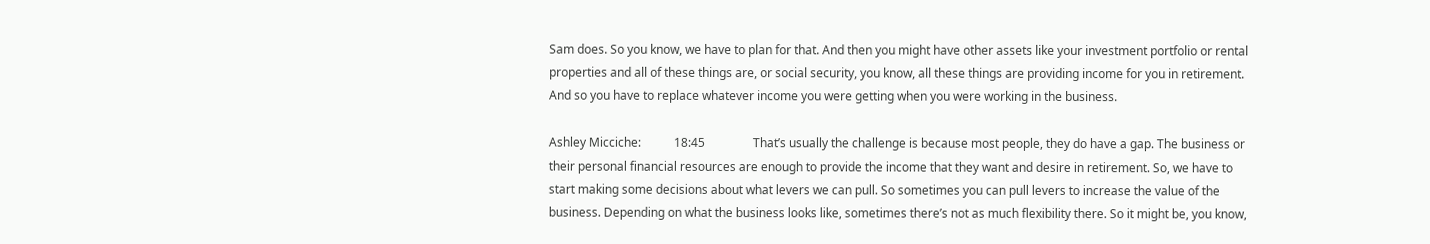Sam does. So you know, we have to plan for that. And then you might have other assets like your investment portfolio or rental properties and all of these things are, or social security, you know, all these things are providing income for you in retirement. And so you have to replace whatever income you were getting when you were working in the business.

Ashley Micciche:           18:45                That’s usually the challenge is because most people, they do have a gap. The business or their personal financial resources are enough to provide the income that they want and desire in retirement. So, we have to start making some decisions about what levers we can pull. So sometimes you can pull levers to increase the value of the business. Depending on what the business looks like, sometimes there’s not as much flexibility there. So it might be, you know,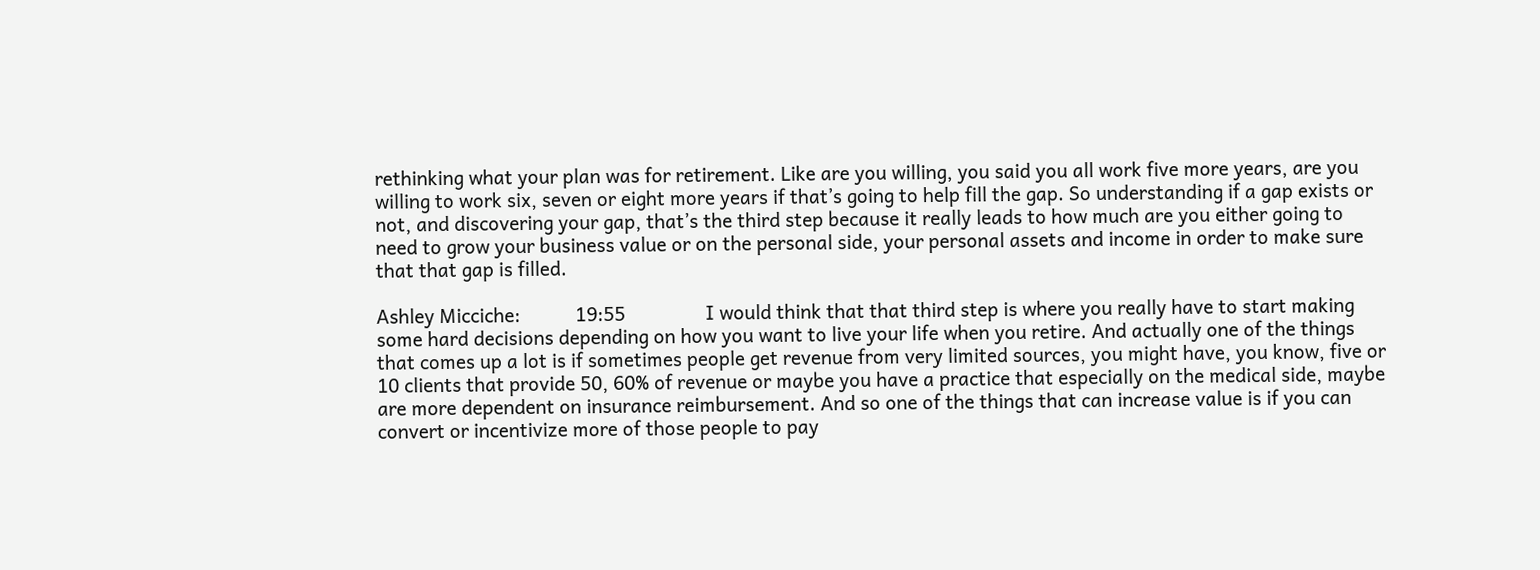rethinking what your plan was for retirement. Like are you willing, you said you all work five more years, are you willing to work six, seven or eight more years if that’s going to help fill the gap. So understanding if a gap exists or not, and discovering your gap, that’s the third step because it really leads to how much are you either going to need to grow your business value or on the personal side, your personal assets and income in order to make sure that that gap is filled.

Ashley Micciche:           19:55                I would think that that third step is where you really have to start making some hard decisions depending on how you want to live your life when you retire. And actually one of the things that comes up a lot is if sometimes people get revenue from very limited sources, you might have, you know, five or 10 clients that provide 50, 60% of revenue or maybe you have a practice that especially on the medical side, maybe are more dependent on insurance reimbursement. And so one of the things that can increase value is if you can convert or incentivize more of those people to pay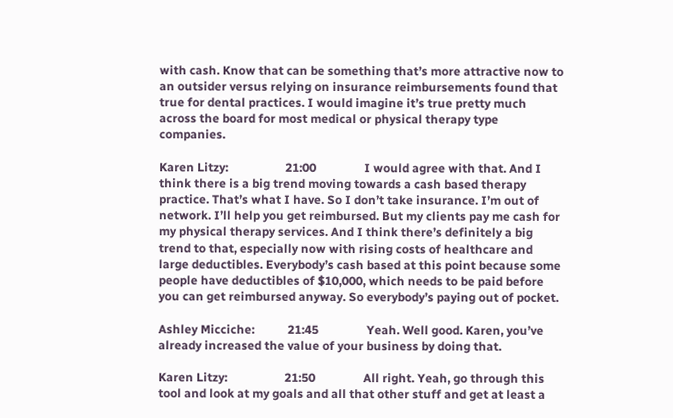with cash. Know that can be something that’s more attractive now to an outsider versus relying on insurance reimbursements found that true for dental practices. I would imagine it’s true pretty much across the board for most medical or physical therapy type companies.

Karen Litzy:                   21:00                I would agree with that. And I think there is a big trend moving towards a cash based therapy practice. That’s what I have. So I don’t take insurance. I’m out of network. I’ll help you get reimbursed. But my clients pay me cash for my physical therapy services. And I think there’s definitely a big trend to that, especially now with rising costs of healthcare and large deductibles. Everybody’s cash based at this point because some people have deductibles of $10,000, which needs to be paid before you can get reimbursed anyway. So everybody’s paying out of pocket.

Ashley Micciche:           21:45                Yeah. Well good. Karen, you’ve already increased the value of your business by doing that.

Karen Litzy:                   21:50                All right. Yeah, go through this tool and look at my goals and all that other stuff and get at least a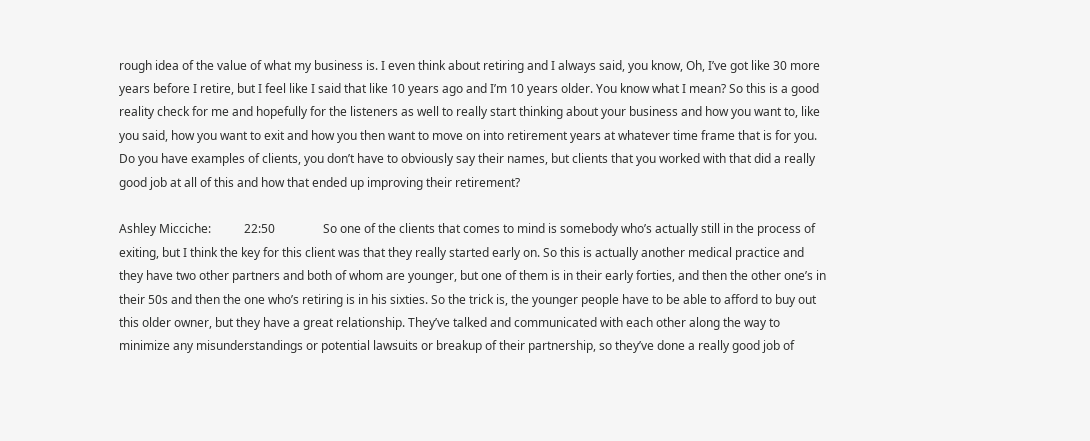rough idea of the value of what my business is. I even think about retiring and I always said, you know, Oh, I’ve got like 30 more years before I retire, but I feel like I said that like 10 years ago and I’m 10 years older. You know what I mean? So this is a good reality check for me and hopefully for the listeners as well to really start thinking about your business and how you want to, like you said, how you want to exit and how you then want to move on into retirement years at whatever time frame that is for you. Do you have examples of clients, you don’t have to obviously say their names, but clients that you worked with that did a really good job at all of this and how that ended up improving their retirement?

Ashley Micciche:           22:50                So one of the clients that comes to mind is somebody who’s actually still in the process of exiting, but I think the key for this client was that they really started early on. So this is actually another medical practice and they have two other partners and both of whom are younger, but one of them is in their early forties, and then the other one’s in their 50s and then the one who’s retiring is in his sixties. So the trick is, the younger people have to be able to afford to buy out this older owner, but they have a great relationship. They’ve talked and communicated with each other along the way to minimize any misunderstandings or potential lawsuits or breakup of their partnership, so they’ve done a really good job of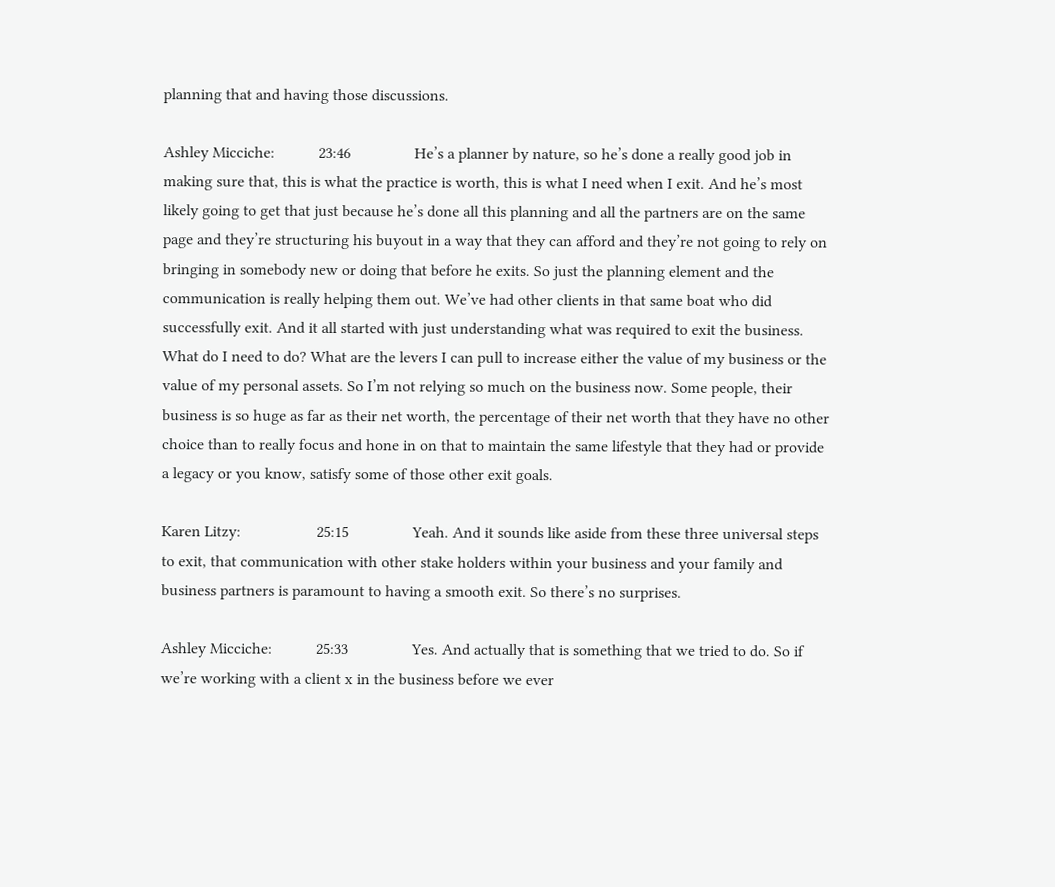planning that and having those discussions.

Ashley Micciche:           23:46                He’s a planner by nature, so he’s done a really good job in making sure that, this is what the practice is worth, this is what I need when I exit. And he’s most likely going to get that just because he’s done all this planning and all the partners are on the same page and they’re structuring his buyout in a way that they can afford and they’re not going to rely on bringing in somebody new or doing that before he exits. So just the planning element and the communication is really helping them out. We’ve had other clients in that same boat who did successfully exit. And it all started with just understanding what was required to exit the business. What do I need to do? What are the levers I can pull to increase either the value of my business or the value of my personal assets. So I’m not relying so much on the business now. Some people, their business is so huge as far as their net worth, the percentage of their net worth that they have no other choice than to really focus and hone in on that to maintain the same lifestyle that they had or provide a legacy or you know, satisfy some of those other exit goals.

Karen Litzy:                   25:15                Yeah. And it sounds like aside from these three universal steps to exit, that communication with other stake holders within your business and your family and business partners is paramount to having a smooth exit. So there’s no surprises.

Ashley Micciche:           25:33                Yes. And actually that is something that we tried to do. So if we’re working with a client x in the business before we ever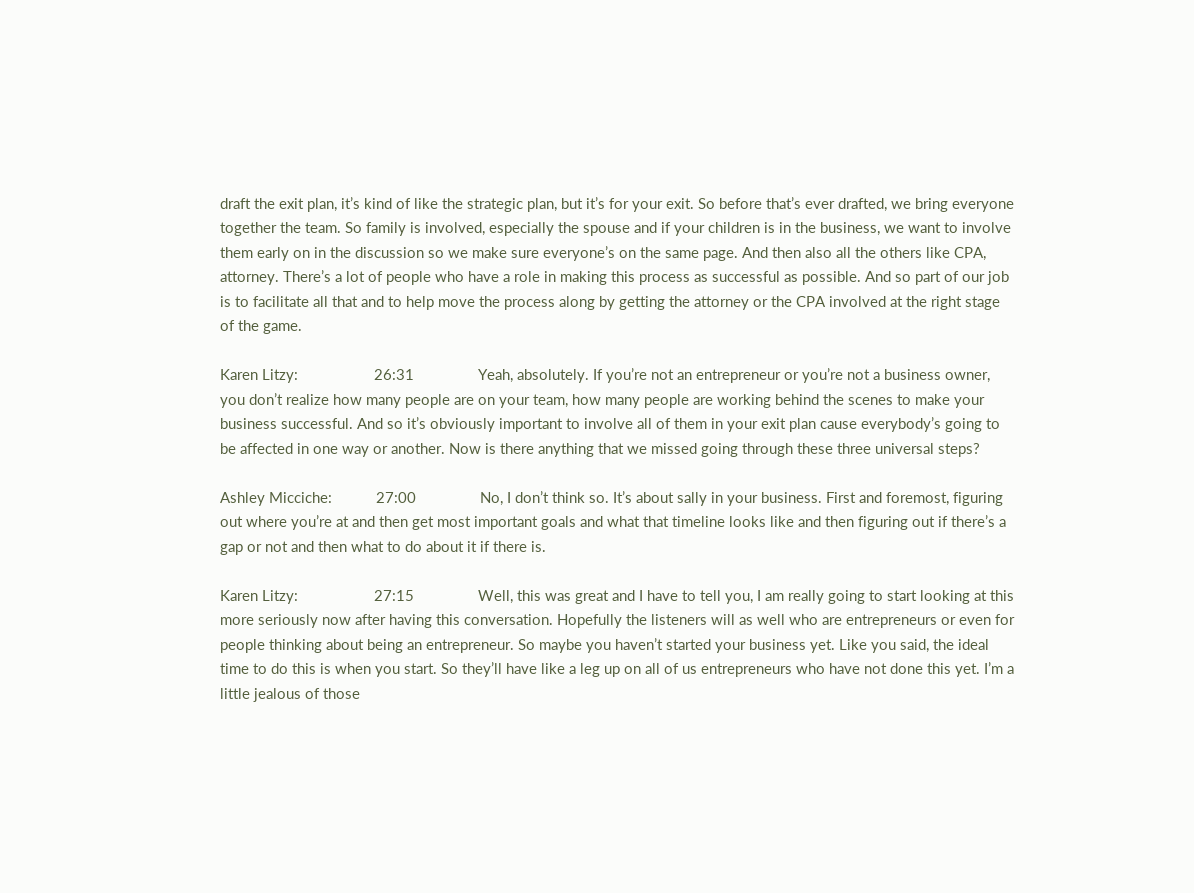draft the exit plan, it’s kind of like the strategic plan, but it’s for your exit. So before that’s ever drafted, we bring everyone together the team. So family is involved, especially the spouse and if your children is in the business, we want to involve them early on in the discussion so we make sure everyone’s on the same page. And then also all the others like CPA, attorney. There’s a lot of people who have a role in making this process as successful as possible. And so part of our job is to facilitate all that and to help move the process along by getting the attorney or the CPA involved at the right stage of the game.

Karen Litzy:                   26:31                Yeah, absolutely. If you’re not an entrepreneur or you’re not a business owner, you don’t realize how many people are on your team, how many people are working behind the scenes to make your business successful. And so it’s obviously important to involve all of them in your exit plan cause everybody’s going to be affected in one way or another. Now is there anything that we missed going through these three universal steps?

Ashley Micciche:           27:00                No, I don’t think so. It’s about sally in your business. First and foremost, figuring out where you’re at and then get most important goals and what that timeline looks like and then figuring out if there’s a gap or not and then what to do about it if there is.

Karen Litzy:                   27:15                Well, this was great and I have to tell you, I am really going to start looking at this more seriously now after having this conversation. Hopefully the listeners will as well who are entrepreneurs or even for people thinking about being an entrepreneur. So maybe you haven’t started your business yet. Like you said, the ideal time to do this is when you start. So they’ll have like a leg up on all of us entrepreneurs who have not done this yet. I’m a little jealous of those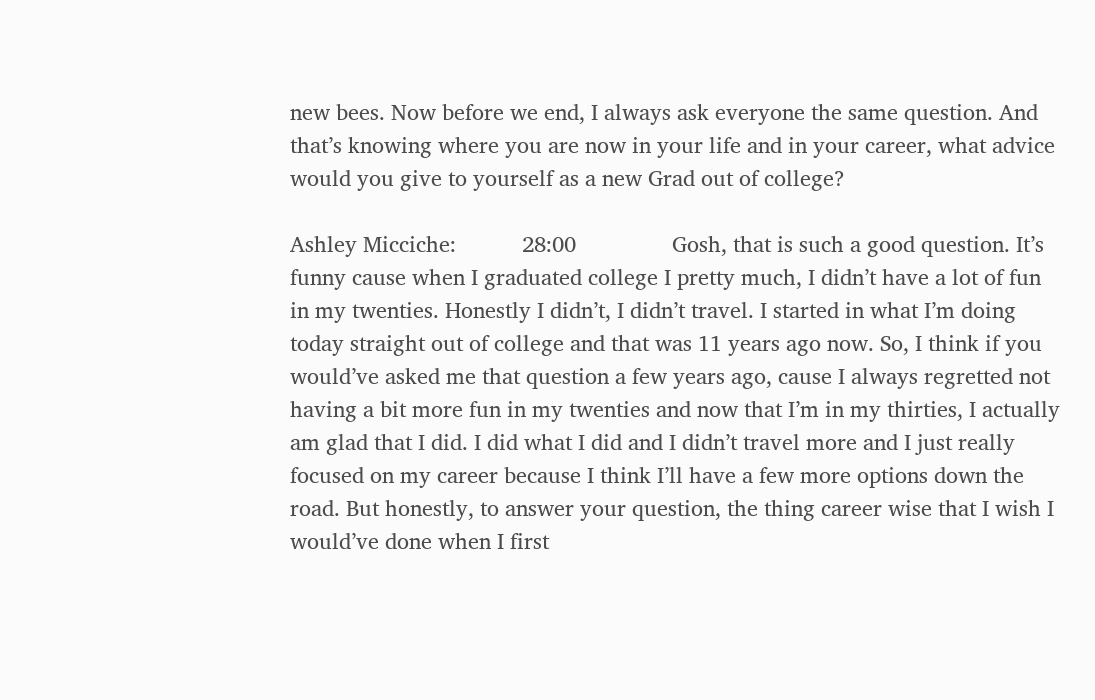new bees. Now before we end, I always ask everyone the same question. And that’s knowing where you are now in your life and in your career, what advice would you give to yourself as a new Grad out of college?

Ashley Micciche:           28:00                Gosh, that is such a good question. It’s funny cause when I graduated college I pretty much, I didn’t have a lot of fun in my twenties. Honestly I didn’t, I didn’t travel. I started in what I’m doing today straight out of college and that was 11 years ago now. So, I think if you would’ve asked me that question a few years ago, cause I always regretted not having a bit more fun in my twenties and now that I’m in my thirties, I actually am glad that I did. I did what I did and I didn’t travel more and I just really focused on my career because I think I’ll have a few more options down the road. But honestly, to answer your question, the thing career wise that I wish I would’ve done when I first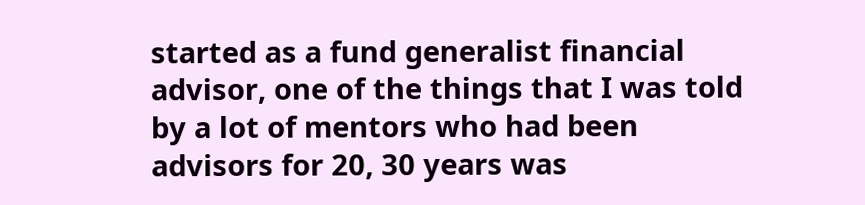started as a fund generalist financial advisor, one of the things that I was told by a lot of mentors who had been advisors for 20, 30 years was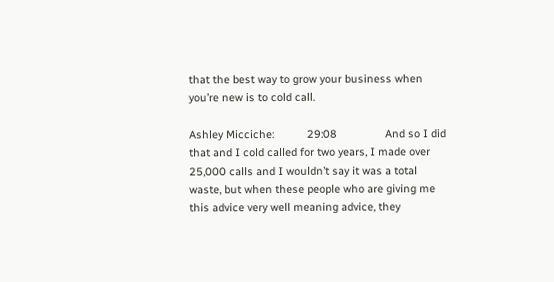that the best way to grow your business when you’re new is to cold call.

Ashley Micciche:           29:08                And so I did that and I cold called for two years, I made over 25,000 calls and I wouldn’t say it was a total waste, but when these people who are giving me this advice very well meaning advice, they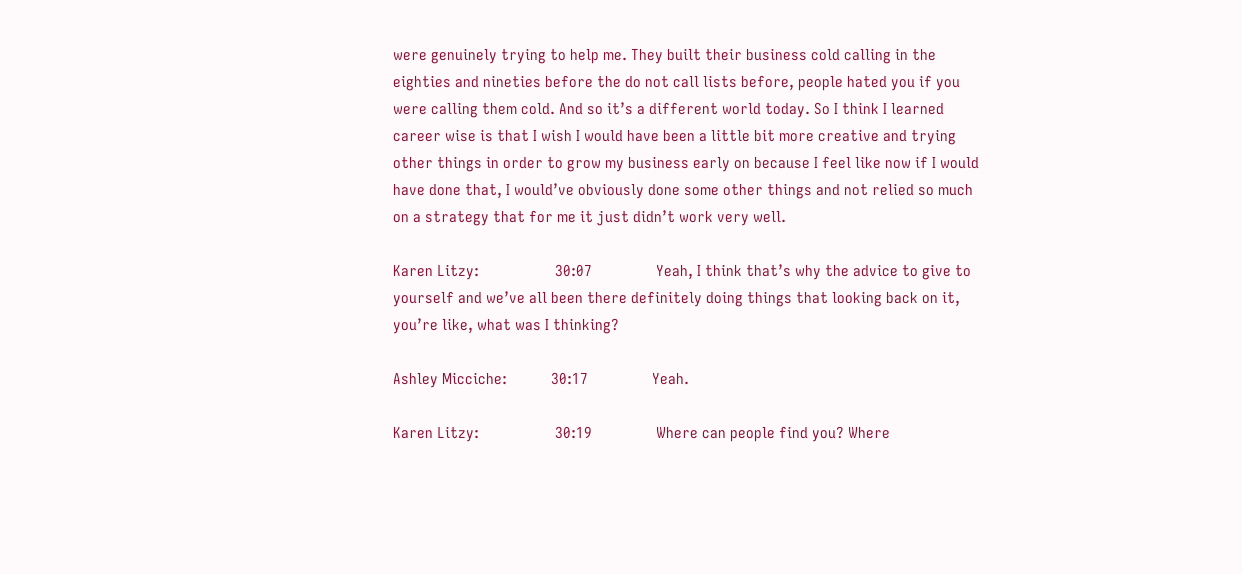were genuinely trying to help me. They built their business cold calling in the eighties and nineties before the do not call lists before, people hated you if you were calling them cold. And so it’s a different world today. So I think I learned career wise is that I wish I would have been a little bit more creative and trying other things in order to grow my business early on because I feel like now if I would have done that, I would’ve obviously done some other things and not relied so much on a strategy that for me it just didn’t work very well.

Karen Litzy:                   30:07                Yeah, I think that’s why the advice to give to yourself and we’ve all been there definitely doing things that looking back on it, you’re like, what was I thinking?

Ashley Micciche:           30:17                Yeah.

Karen Litzy:                   30:19                Where can people find you? Where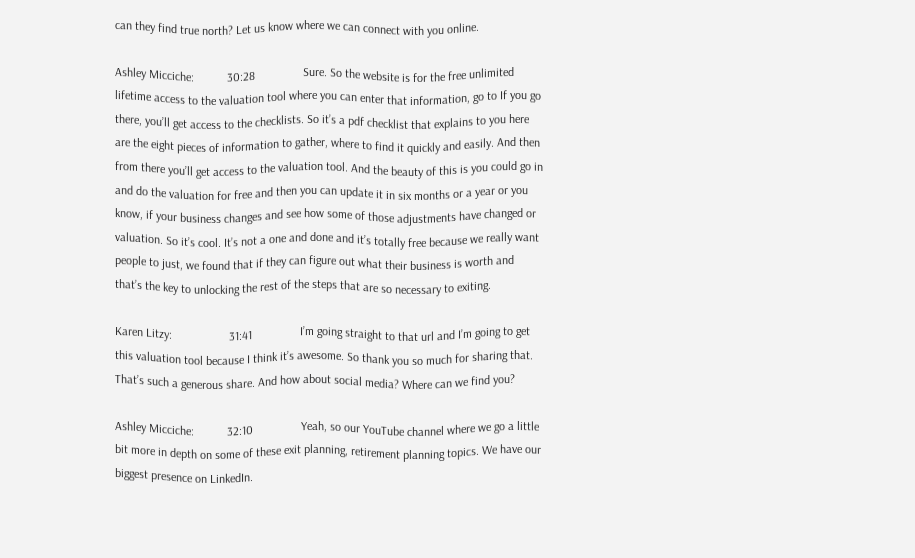can they find true north? Let us know where we can connect with you online.

Ashley Micciche:           30:28                Sure. So the website is for the free unlimited lifetime access to the valuation tool where you can enter that information, go to If you go there, you’ll get access to the checklists. So it’s a pdf checklist that explains to you here are the eight pieces of information to gather, where to find it quickly and easily. And then from there you’ll get access to the valuation tool. And the beauty of this is you could go in and do the valuation for free and then you can update it in six months or a year or you know, if your business changes and see how some of those adjustments have changed or valuation. So it’s cool. It’s not a one and done and it’s totally free because we really want people to just, we found that if they can figure out what their business is worth and that’s the key to unlocking the rest of the steps that are so necessary to exiting.

Karen Litzy:                   31:41                I’m going straight to that url and I’m going to get this valuation tool because I think it’s awesome. So thank you so much for sharing that. That’s such a generous share. And how about social media? Where can we find you?

Ashley Micciche:           32:10                Yeah, so our YouTube channel where we go a little bit more in depth on some of these exit planning, retirement planning topics. We have our biggest presence on LinkedIn.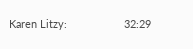Karen Litzy:                   32:29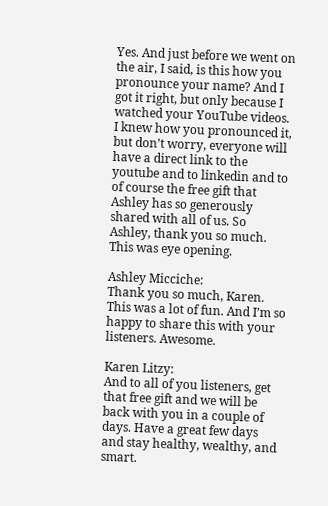Yes. And just before we went on the air, I said, is this how you pronounce your name? And I got it right, but only because I watched your YouTube videos. I knew how you pronounced it, but don’t worry, everyone will have a direct link to the youtube and to linkedin and to of course the free gift that Ashley has so generously shared with all of us. So Ashley, thank you so much. This was eye opening.

Ashley Micciche:                                   Thank you so much, Karen. This was a lot of fun. And I’m so happy to share this with your listeners. Awesome.

Karen Litzy:                                           And to all of you listeners, get that free gift and we will be back with you in a couple of days. Have a great few days and stay healthy, wealthy, and smart.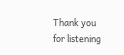Thank you for listening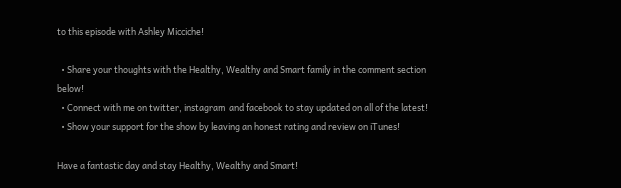to this episode with Ashley Micciche!

  • Share your thoughts with the Healthy, Wealthy and Smart family in the comment section below!
  • Connect with me on twitter, instagram  and facebook to stay updated on all of the latest!
  • Show your support for the show by leaving an honest rating and review on iTunes!

Have a fantastic day and stay Healthy, Wealthy and Smart!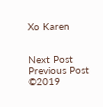Xo Karen


Next Post
Previous Post
©2019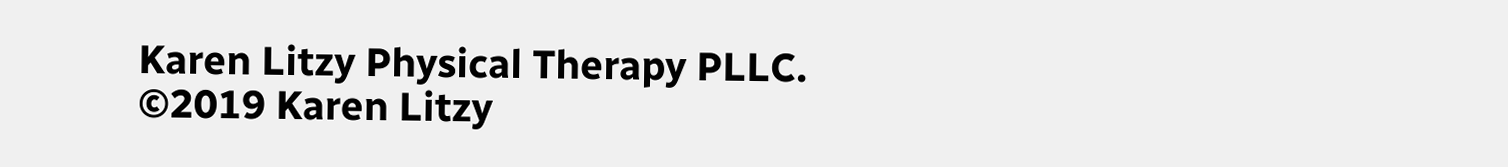Karen Litzy Physical Therapy PLLC.
©2019 Karen Litzy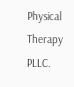Physical Therapy PLLC.